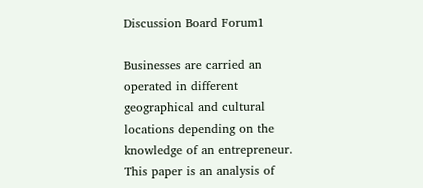Discussion Board Forum1

Businesses are carried an operated in different geographical and cultural locations depending on the knowledge of an entrepreneur. This paper is an analysis of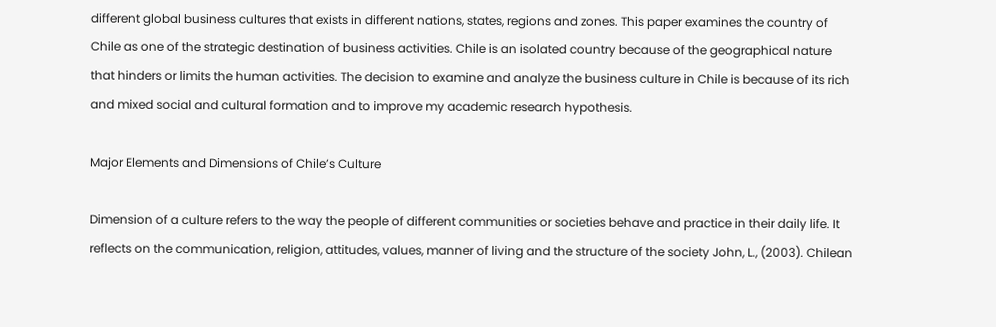different global business cultures that exists in different nations, states, regions and zones. This paper examines the country of Chile as one of the strategic destination of business activities. Chile is an isolated country because of the geographical nature that hinders or limits the human activities. The decision to examine and analyze the business culture in Chile is because of its rich and mixed social and cultural formation and to improve my academic research hypothesis.

Major Elements and Dimensions of Chile’s Culture

Dimension of a culture refers to the way the people of different communities or societies behave and practice in their daily life. It reflects on the communication, religion, attitudes, values, manner of living and the structure of the society John, L., (2003). Chilean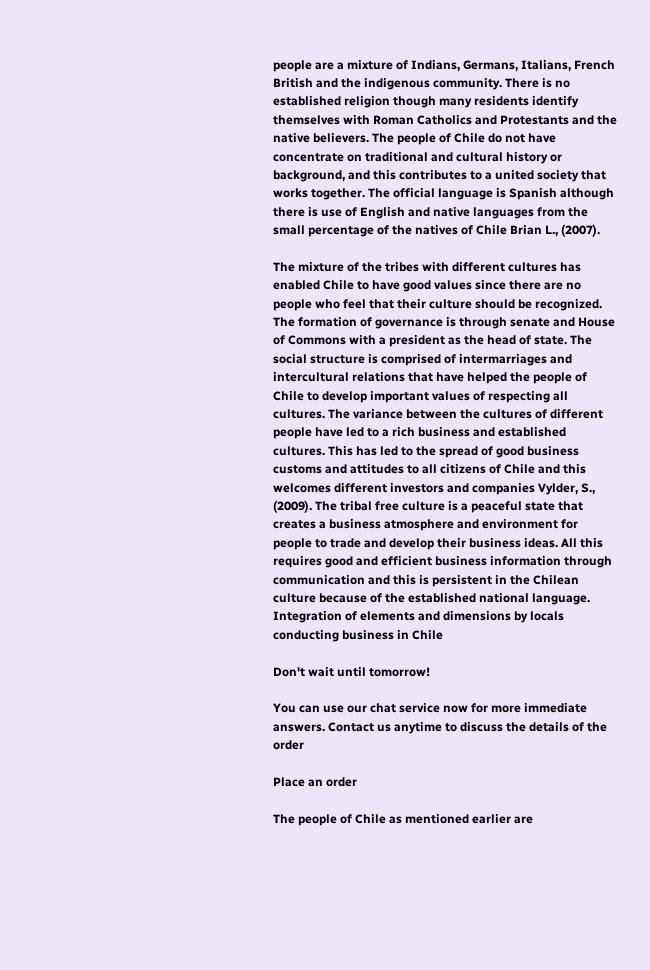people are a mixture of Indians, Germans, Italians, French British and the indigenous community. There is no established religion though many residents identify themselves with Roman Catholics and Protestants and the native believers. The people of Chile do not have concentrate on traditional and cultural history or background, and this contributes to a united society that works together. The official language is Spanish although there is use of English and native languages from the small percentage of the natives of Chile Brian L., (2007).

The mixture of the tribes with different cultures has enabled Chile to have good values since there are no people who feel that their culture should be recognized. The formation of governance is through senate and House of Commons with a president as the head of state. The social structure is comprised of intermarriages and intercultural relations that have helped the people of Chile to develop important values of respecting all cultures. The variance between the cultures of different people have led to a rich business and established cultures. This has led to the spread of good business customs and attitudes to all citizens of Chile and this welcomes different investors and companies Vylder, S., (2009). The tribal free culture is a peaceful state that creates a business atmosphere and environment for people to trade and develop their business ideas. All this requires good and efficient business information through communication and this is persistent in the Chilean culture because of the established national language.
Integration of elements and dimensions by locals conducting business in Chile

Don't wait until tomorrow!

You can use our chat service now for more immediate answers. Contact us anytime to discuss the details of the order

Place an order

The people of Chile as mentioned earlier are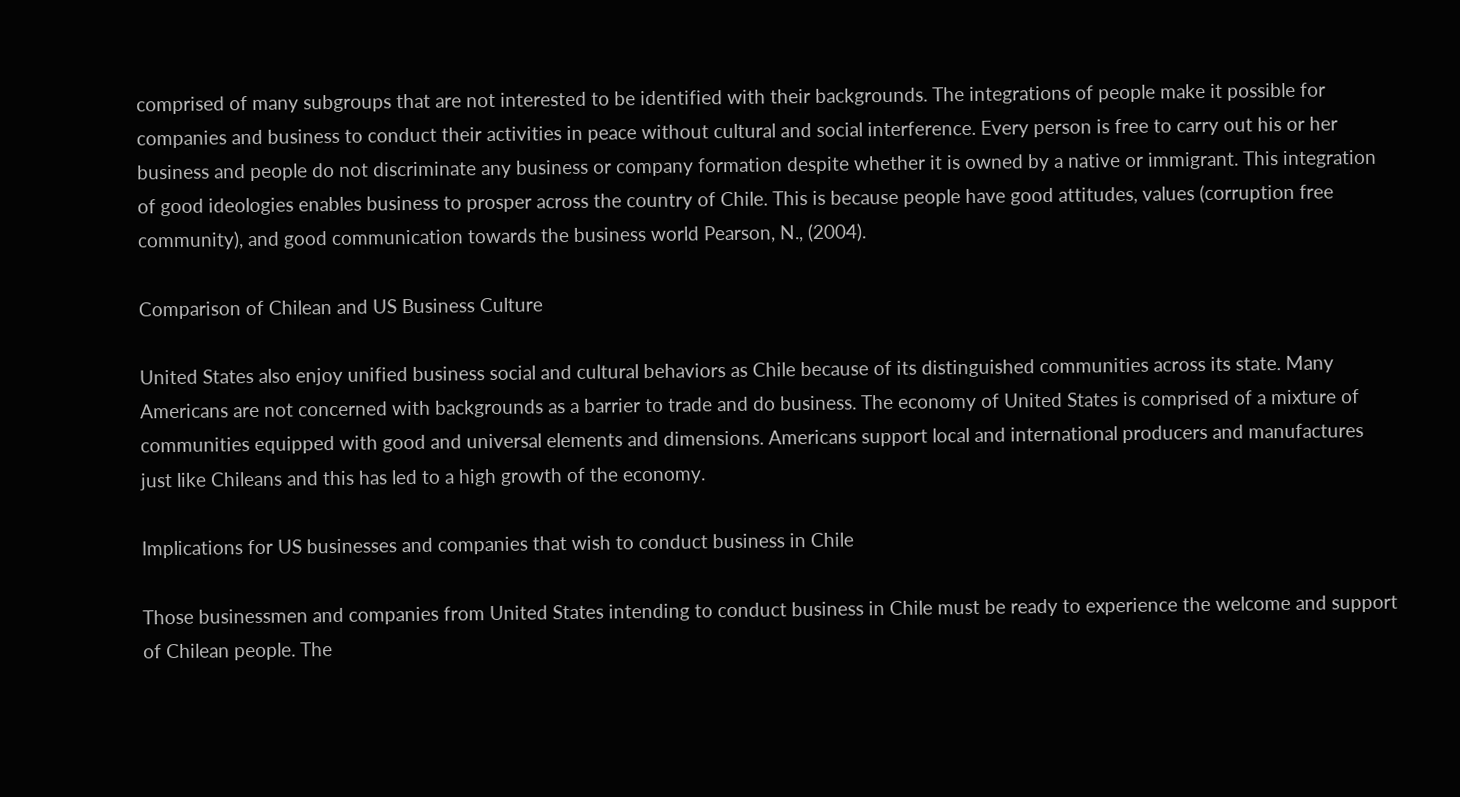comprised of many subgroups that are not interested to be identified with their backgrounds. The integrations of people make it possible for companies and business to conduct their activities in peace without cultural and social interference. Every person is free to carry out his or her business and people do not discriminate any business or company formation despite whether it is owned by a native or immigrant. This integration of good ideologies enables business to prosper across the country of Chile. This is because people have good attitudes, values (corruption free community), and good communication towards the business world Pearson, N., (2004).

Comparison of Chilean and US Business Culture

United States also enjoy unified business social and cultural behaviors as Chile because of its distinguished communities across its state. Many Americans are not concerned with backgrounds as a barrier to trade and do business. The economy of United States is comprised of a mixture of communities equipped with good and universal elements and dimensions. Americans support local and international producers and manufactures just like Chileans and this has led to a high growth of the economy.

Implications for US businesses and companies that wish to conduct business in Chile

Those businessmen and companies from United States intending to conduct business in Chile must be ready to experience the welcome and support of Chilean people. The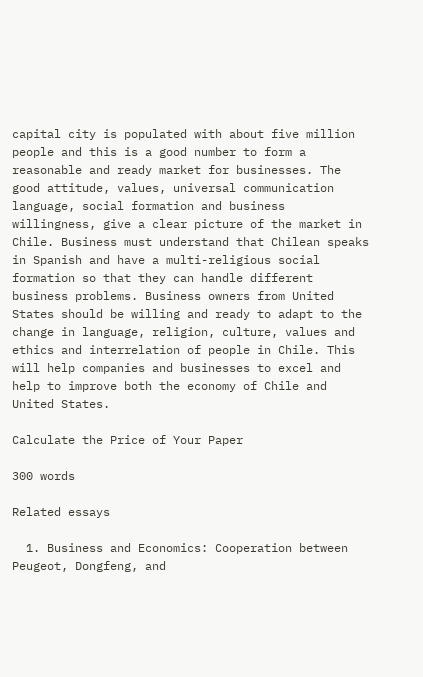capital city is populated with about five million people and this is a good number to form a reasonable and ready market for businesses. The good attitude, values, universal communication language, social formation and business willingness, give a clear picture of the market in Chile. Business must understand that Chilean speaks in Spanish and have a multi-religious social formation so that they can handle different business problems. Business owners from United States should be willing and ready to adapt to the change in language, religion, culture, values and ethics and interrelation of people in Chile. This will help companies and businesses to excel and help to improve both the economy of Chile and United States.

Calculate the Price of Your Paper

300 words

Related essays

  1. Business and Economics: Cooperation between Peugeot, Dongfeng, and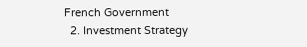French Government
  2. Investment Strategy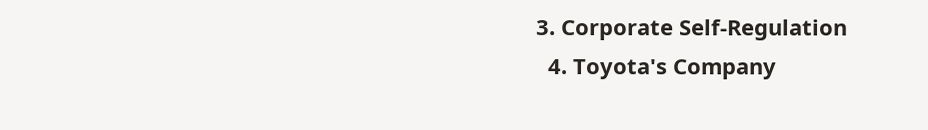3. Corporate Self-Regulation
  4. Toyota's Company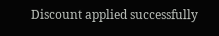Discount applied successfully